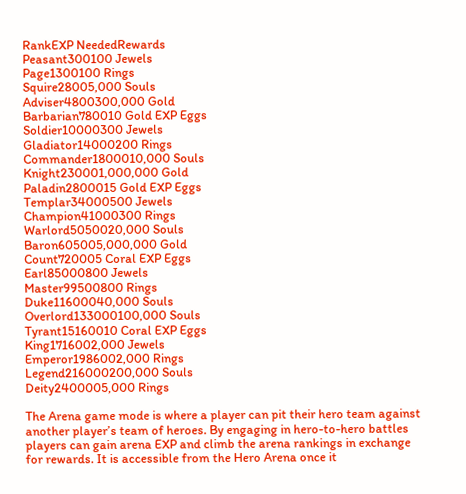RankEXP NeededRewards
Peasant300100 Jewels
Page1300100 Rings
Squire28005,000 Souls
Adviser4800300,000 Gold
Barbarian780010 Gold EXP Eggs
Soldier10000300 Jewels
Gladiator14000200 Rings
Commander1800010,000 Souls
Knight230001,000,000 Gold
Paladin2800015 Gold EXP Eggs
Templar34000500 Jewels
Champion41000300 Rings
Warlord5050020,000 Souls
Baron605005,000,000 Gold
Count720005 Coral EXP Eggs
Earl85000800 Jewels
Master99500800 Rings
Duke11600040,000 Souls
Overlord133000100,000 Souls
Tyrant15160010 Coral EXP Eggs
King1716002,000 Jewels
Emperor1986002,000 Rings
Legend216000200,000 Souls
Deity2400005,000 Rings

The Arena game mode is where a player can pit their hero team against another player’s team of heroes. By engaging in hero-to-hero battles players can gain arena EXP and climb the arena rankings in exchange for rewards. It is accessible from the Hero Arena once it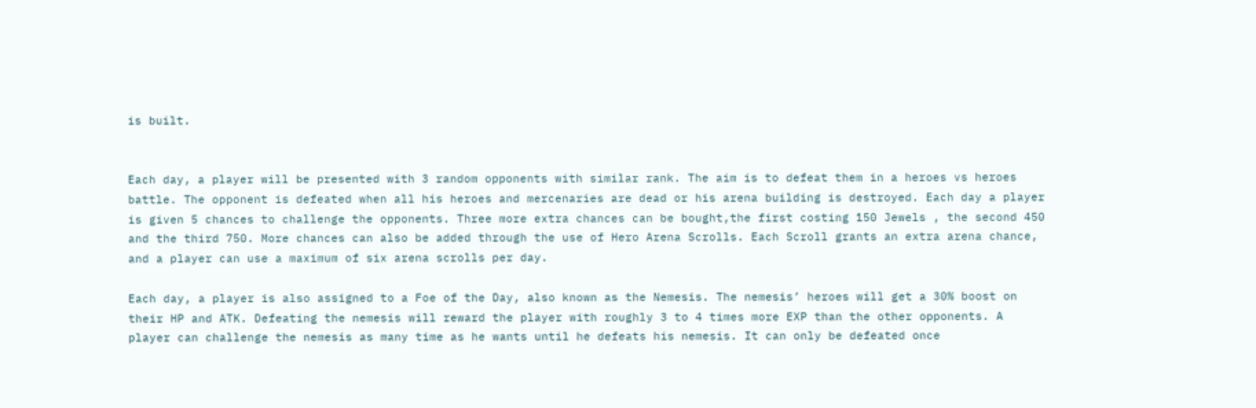is built.


Each day, a player will be presented with 3 random opponents with similar rank. The aim is to defeat them in a heroes vs heroes battle. The opponent is defeated when all his heroes and mercenaries are dead or his arena building is destroyed. Each day a player is given 5 chances to challenge the opponents. Three more extra chances can be bought,the first costing 150 Jewels , the second 450 and the third 750. More chances can also be added through the use of Hero Arena Scrolls. Each Scroll grants an extra arena chance, and a player can use a maximum of six arena scrolls per day.

Each day, a player is also assigned to a Foe of the Day, also known as the Nemesis. The nemesis’ heroes will get a 30% boost on their HP and ATK. Defeating the nemesis will reward the player with roughly 3 to 4 times more EXP than the other opponents. A player can challenge the nemesis as many time as he wants until he defeats his nemesis. It can only be defeated once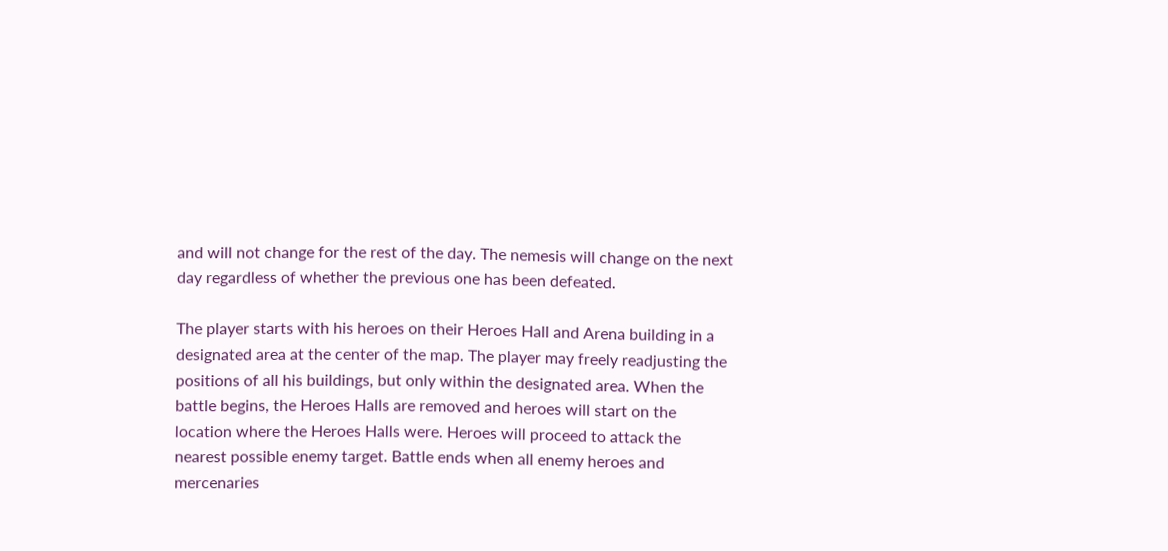and will not change for the rest of the day. The nemesis will change on the next day regardless of whether the previous one has been defeated.

The player starts with his heroes on their Heroes Hall and Arena building in a designated area at the center of the map. The player may freely readjusting the positions of all his buildings, but only within the designated area. When the battle begins, the Heroes Halls are removed and heroes will start on the location where the Heroes Halls were. Heroes will proceed to attack the nearest possible enemy target. Battle ends when all enemy heroes and mercenaries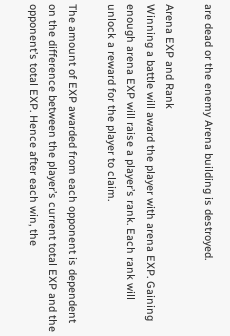are dead or the enemy Arena building is destroyed.

Arena EXP and Rank
Winning a battle will award the player with arena EXP. Gaining enough arena EXP will raise a player’s rank. Each rank will unlock a reward for the player to claim.

The amount of EXP awarded from each opponent is dependent on the difference between the player’s current total EXP and the opponent’s total EXP. Hence after each win, the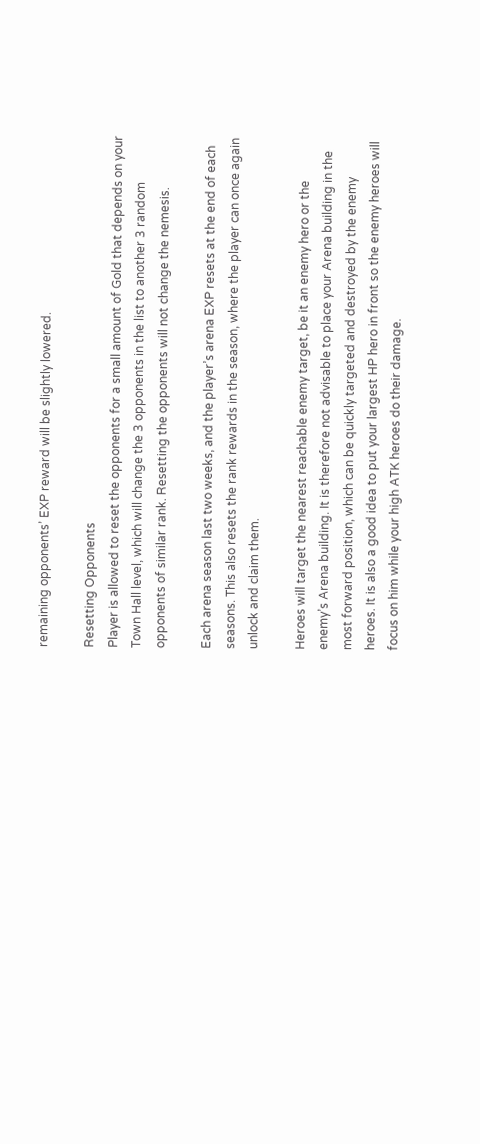remaining opponents’ EXP reward will be slightly lowered.

Resetting Opponents
Player is allowed to reset the opponents for a small amount of Gold that depends on your Town Hall level, which will change the 3 opponents in the list to another 3 random opponents of similar rank. Resetting the opponents will not change the nemesis.

Each arena season last two weeks, and the player’s arena EXP resets at the end of each seasons. This also resets the rank rewards in the season, where the player can once again unlock and claim them.

Heroes will target the nearest reachable enemy target, be it an enemy hero or the enemy’s Arena building. It is therefore not advisable to place your Arena building in the most forward position, which can be quickly targeted and destroyed by the enemy heroes. It is also a good idea to put your largest HP hero in front so the enemy heroes will focus on him while your high ATK heroes do their damage.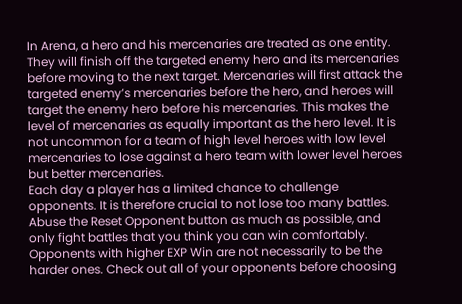In Arena, a hero and his mercenaries are treated as one entity. They will finish off the targeted enemy hero and its mercenaries before moving to the next target. Mercenaries will first attack the targeted enemy’s mercenaries before the hero, and heroes will target the enemy hero before his mercenaries. This makes the level of mercenaries as equally important as the hero level. It is not uncommon for a team of high level heroes with low level mercenaries to lose against a hero team with lower level heroes but better mercenaries.
Each day a player has a limited chance to challenge opponents. It is therefore crucial to not lose too many battles. Abuse the Reset Opponent button as much as possible, and only fight battles that you think you can win comfortably.
Opponents with higher EXP Win are not necessarily to be the harder ones. Check out all of your opponents before choosing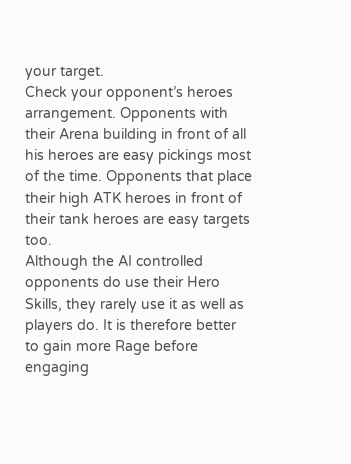your target.
Check your opponent’s heroes arrangement. Opponents with their Arena building in front of all his heroes are easy pickings most of the time. Opponents that place their high ATK heroes in front of their tank heroes are easy targets too.
Although the AI controlled opponents do use their Hero Skills, they rarely use it as well as players do. It is therefore better to gain more Rage before engaging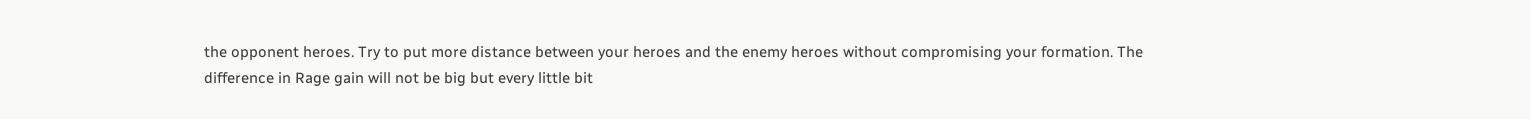the opponent heroes. Try to put more distance between your heroes and the enemy heroes without compromising your formation. The difference in Rage gain will not be big but every little bit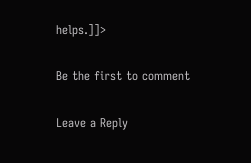helps.]]>

Be the first to comment

Leave a Reply